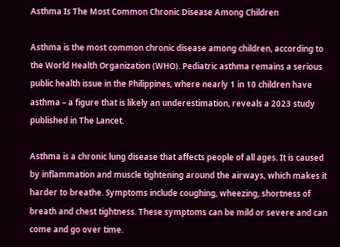Asthma Is The Most Common Chronic Disease Among Children

Asthma is the most common chronic disease among children, according to the World Health Organization (WHO). Pediatric asthma remains a serious public health issue in the Philippines, where nearly 1 in 10 children have asthma – a figure that is likely an underestimation, reveals a 2023 study published in The Lancet.

Asthma is a chronic lung disease that affects people of all ages. It is caused by inflammation and muscle tightening around the airways, which makes it harder to breathe. Symptoms include coughing, wheezing, shortness of breath and chest tightness. These symptoms can be mild or severe and can come and go over time.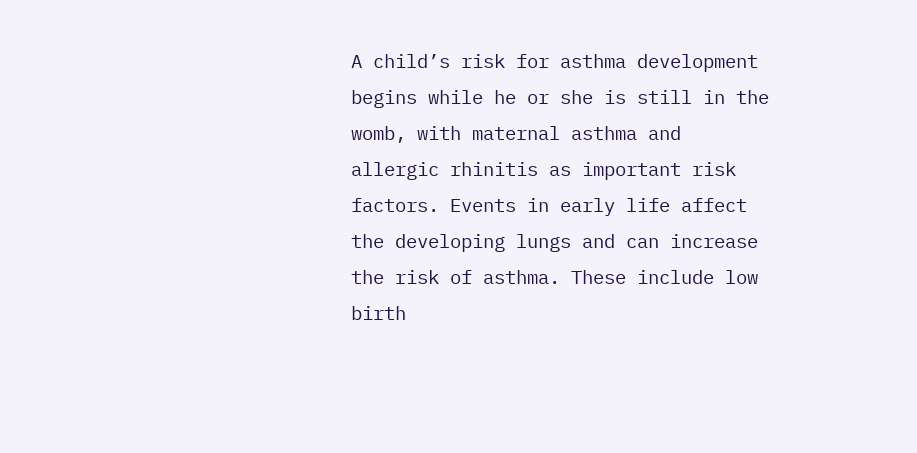A child’s risk for asthma development begins while he or she is still in the womb, with maternal asthma and allergic rhinitis as important risk factors. Events in early life affect the developing lungs and can increase the risk of asthma. These include low birth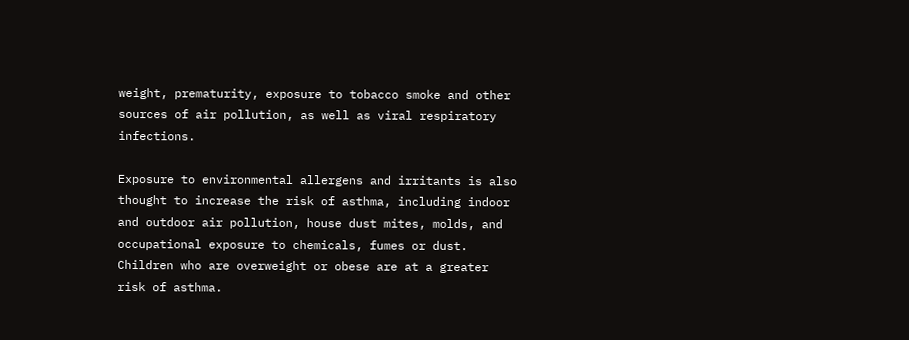weight, prematurity, exposure to tobacco smoke and other sources of air pollution, as well as viral respiratory infections.

Exposure to environmental allergens and irritants is also thought to increase the risk of asthma, including indoor and outdoor air pollution, house dust mites, molds, and occupational exposure to chemicals, fumes or dust. Children who are overweight or obese are at a greater risk of asthma.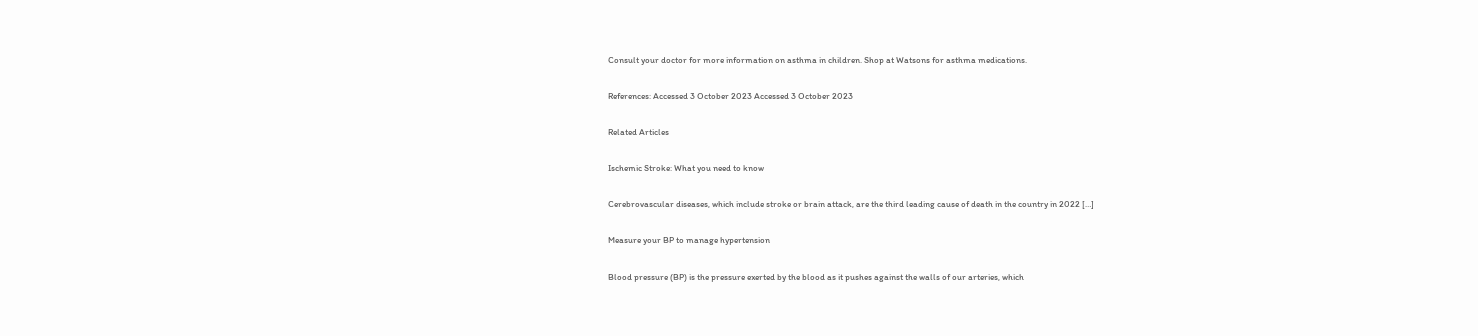Consult your doctor for more information on asthma in children. Shop at Watsons for asthma medications.

References: Accessed 3 October 2023 Accessed 3 October 2023

Related Articles

Ischemic Stroke: What you need to know

Cerebrovascular diseases, which include stroke or brain attack, are the third leading cause of death in the country in 2022 […]

Measure your BP to manage hypertension

Blood pressure (BP) is the pressure exerted by the blood as it pushes against the walls of our arteries, which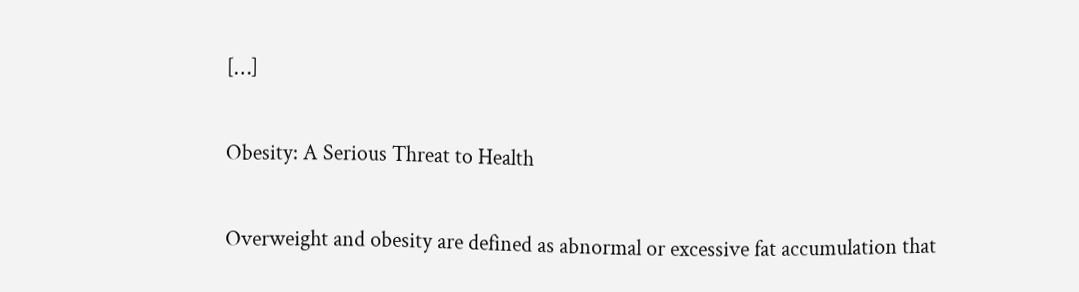[…]

Obesity: A Serious Threat to Health

Overweight and obesity are defined as abnormal or excessive fat accumulation that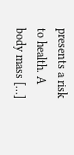presents a risk to health. A body mass […]